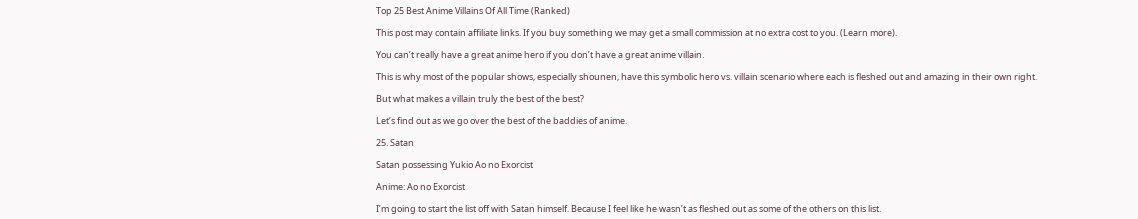Top 25 Best Anime Villains Of All Time (Ranked)

This post may contain affiliate links. If you buy something we may get a small commission at no extra cost to you. (Learn more).

You can’t really have a great anime hero if you don’t have a great anime villain.

This is why most of the popular shows, especially shounen, have this symbolic hero vs. villain scenario where each is fleshed out and amazing in their own right.

But what makes a villain truly the best of the best?

Let’s find out as we go over the best of the baddies of anime.

25. Satan

Satan possessing Yukio Ao no Exorcist

Anime: Ao no Exorcist

I’m going to start the list off with Satan himself. Because I feel like he wasn’t as fleshed out as some of the others on this list.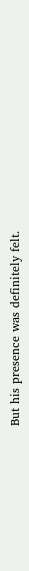But his presence was definitely felt.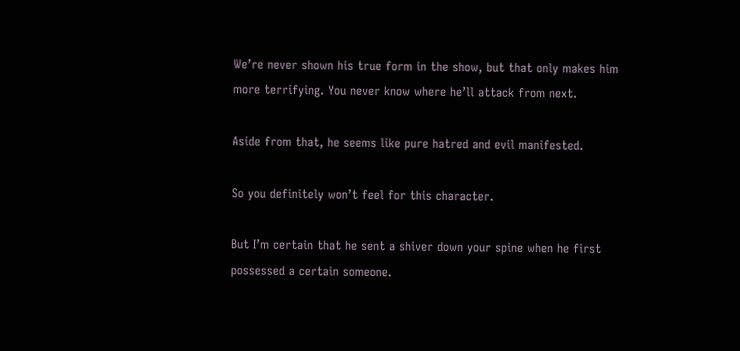We’re never shown his true form in the show, but that only makes him more terrifying. You never know where he’ll attack from next.

Aside from that, he seems like pure hatred and evil manifested.

So you definitely won’t feel for this character.

But I’m certain that he sent a shiver down your spine when he first possessed a certain someone.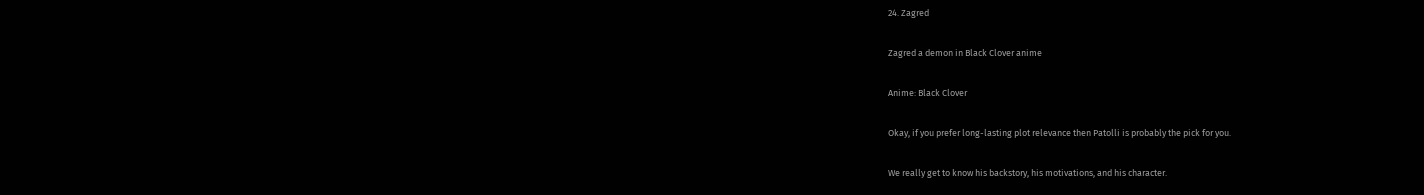24. Zagred

Zagred a demon in Black Clover anime

Anime: Black Clover

Okay, if you prefer long-lasting plot relevance then Patolli is probably the pick for you.

We really get to know his backstory, his motivations, and his character.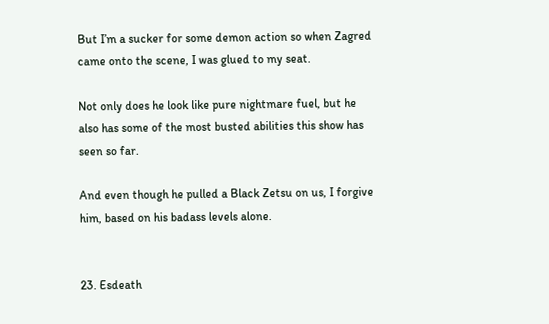But I’m a sucker for some demon action so when Zagred came onto the scene, I was glued to my seat.

Not only does he look like pure nightmare fuel, but he also has some of the most busted abilities this show has seen so far.

And even though he pulled a Black Zetsu on us, I forgive him, based on his badass levels alone.


23. Esdeath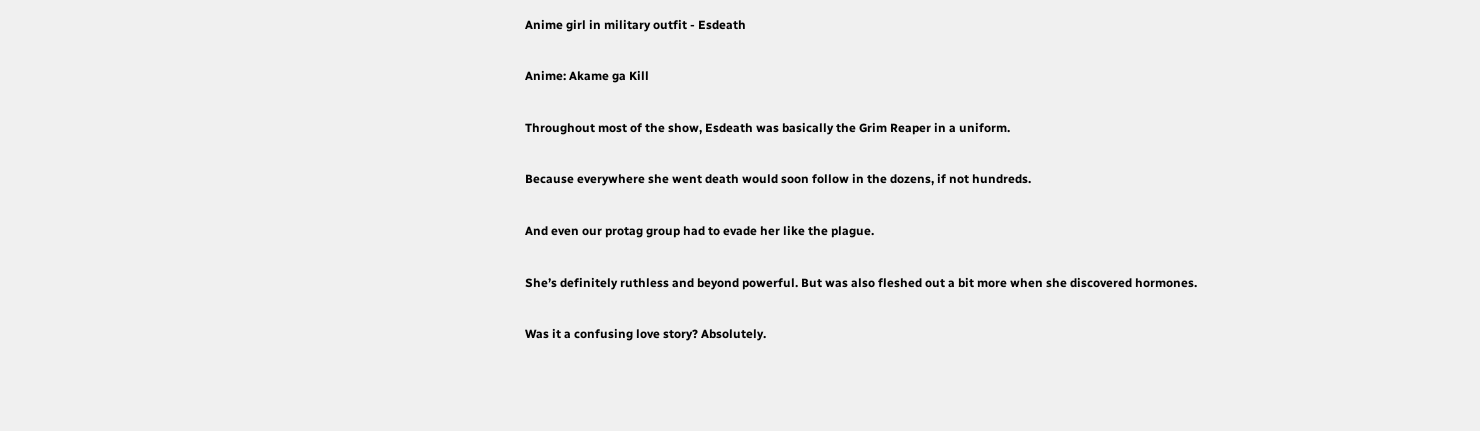Anime girl in military outfit - Esdeath

Anime: Akame ga Kill

Throughout most of the show, Esdeath was basically the Grim Reaper in a uniform.

Because everywhere she went death would soon follow in the dozens, if not hundreds.

And even our protag group had to evade her like the plague.

She’s definitely ruthless and beyond powerful. But was also fleshed out a bit more when she discovered hormones.

Was it a confusing love story? Absolutely.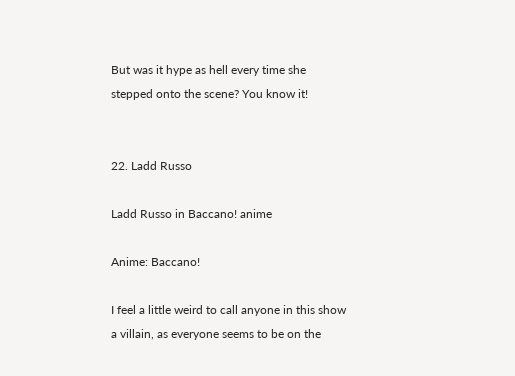But was it hype as hell every time she stepped onto the scene? You know it!


22. Ladd Russo

Ladd Russo in Baccano! anime

Anime: Baccano!

I feel a little weird to call anyone in this show a villain, as everyone seems to be on the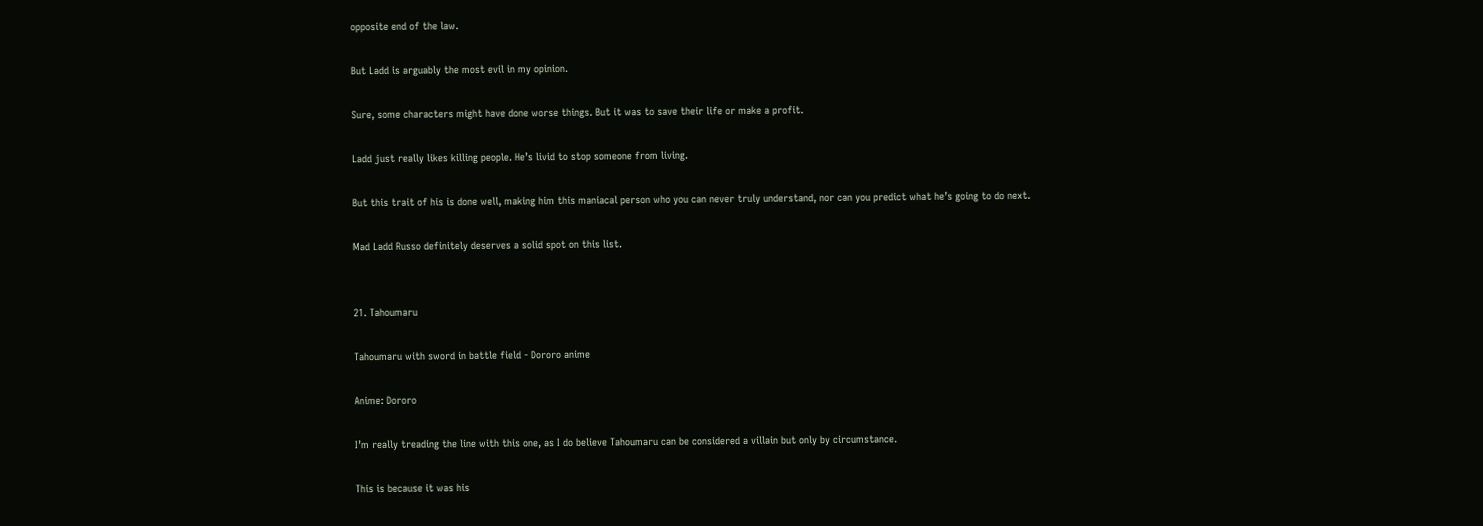opposite end of the law.

But Ladd is arguably the most evil in my opinion.

Sure, some characters might have done worse things. But it was to save their life or make a profit.

Ladd just really likes killing people. He’s livid to stop someone from living.

But this trait of his is done well, making him this maniacal person who you can never truly understand, nor can you predict what he’s going to do next.

Mad Ladd Russo definitely deserves a solid spot on this list.


21. Tahoumaru

Tahoumaru with sword in battle field - Dororo anime

Anime: Dororo

I’m really treading the line with this one, as I do believe Tahoumaru can be considered a villain but only by circumstance.

This is because it was his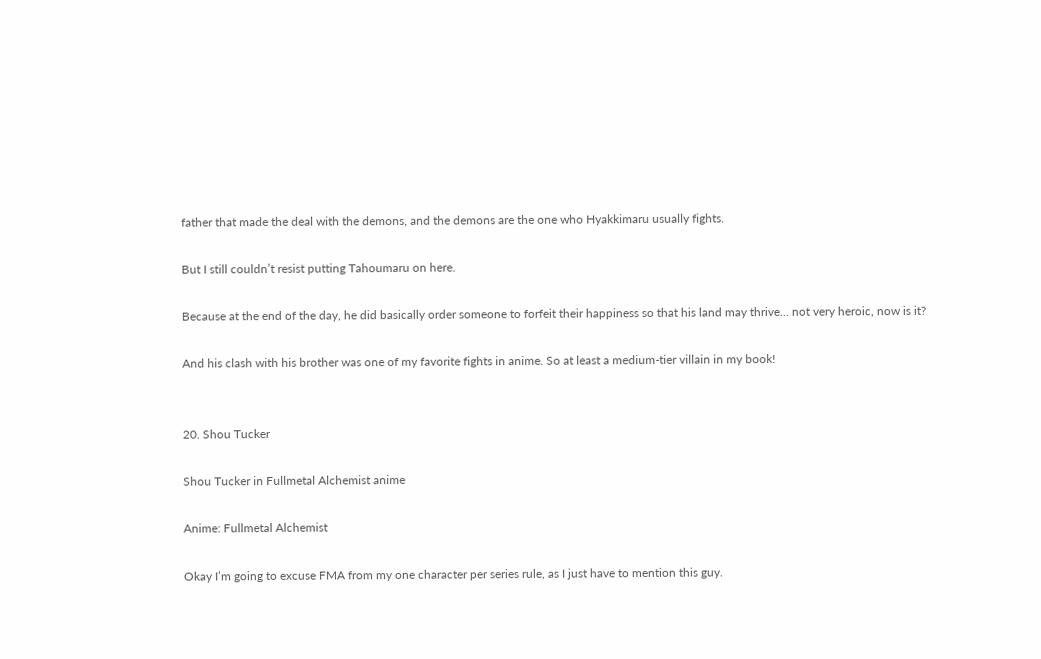father that made the deal with the demons, and the demons are the one who Hyakkimaru usually fights.

But I still couldn’t resist putting Tahoumaru on here.

Because at the end of the day, he did basically order someone to forfeit their happiness so that his land may thrive… not very heroic, now is it?

And his clash with his brother was one of my favorite fights in anime. So at least a medium-tier villain in my book!


20. Shou Tucker

Shou Tucker in Fullmetal Alchemist anime

Anime: Fullmetal Alchemist

Okay I’m going to excuse FMA from my one character per series rule, as I just have to mention this guy.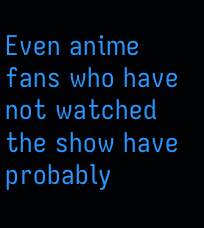Even anime fans who have not watched the show have probably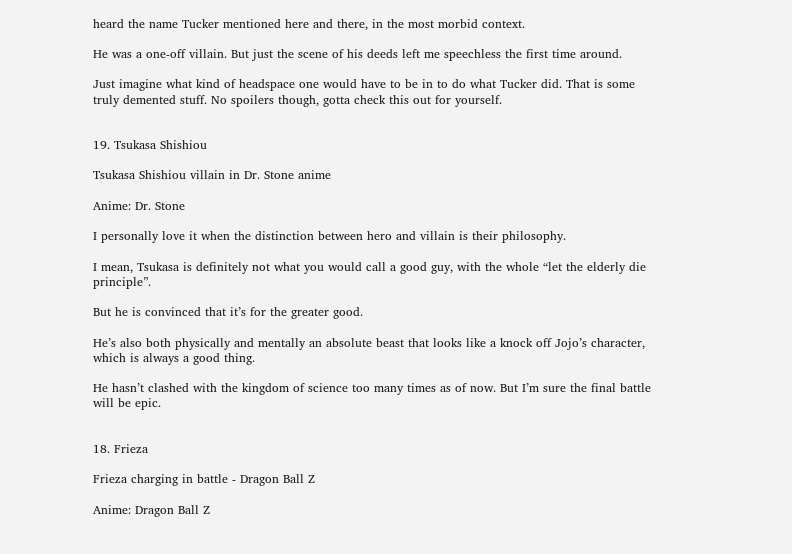heard the name Tucker mentioned here and there, in the most morbid context.

He was a one-off villain. But just the scene of his deeds left me speechless the first time around.

Just imagine what kind of headspace one would have to be in to do what Tucker did. That is some truly demented stuff. No spoilers though, gotta check this out for yourself.


19. Tsukasa Shishiou

Tsukasa Shishiou villain in Dr. Stone anime

Anime: Dr. Stone

I personally love it when the distinction between hero and villain is their philosophy.

I mean, Tsukasa is definitely not what you would call a good guy, with the whole “let the elderly die principle”.

But he is convinced that it’s for the greater good.

He’s also both physically and mentally an absolute beast that looks like a knock off Jojo’s character, which is always a good thing.

He hasn’t clashed with the kingdom of science too many times as of now. But I’m sure the final battle will be epic.


18. Frieza

Frieza charging in battle - Dragon Ball Z

Anime: Dragon Ball Z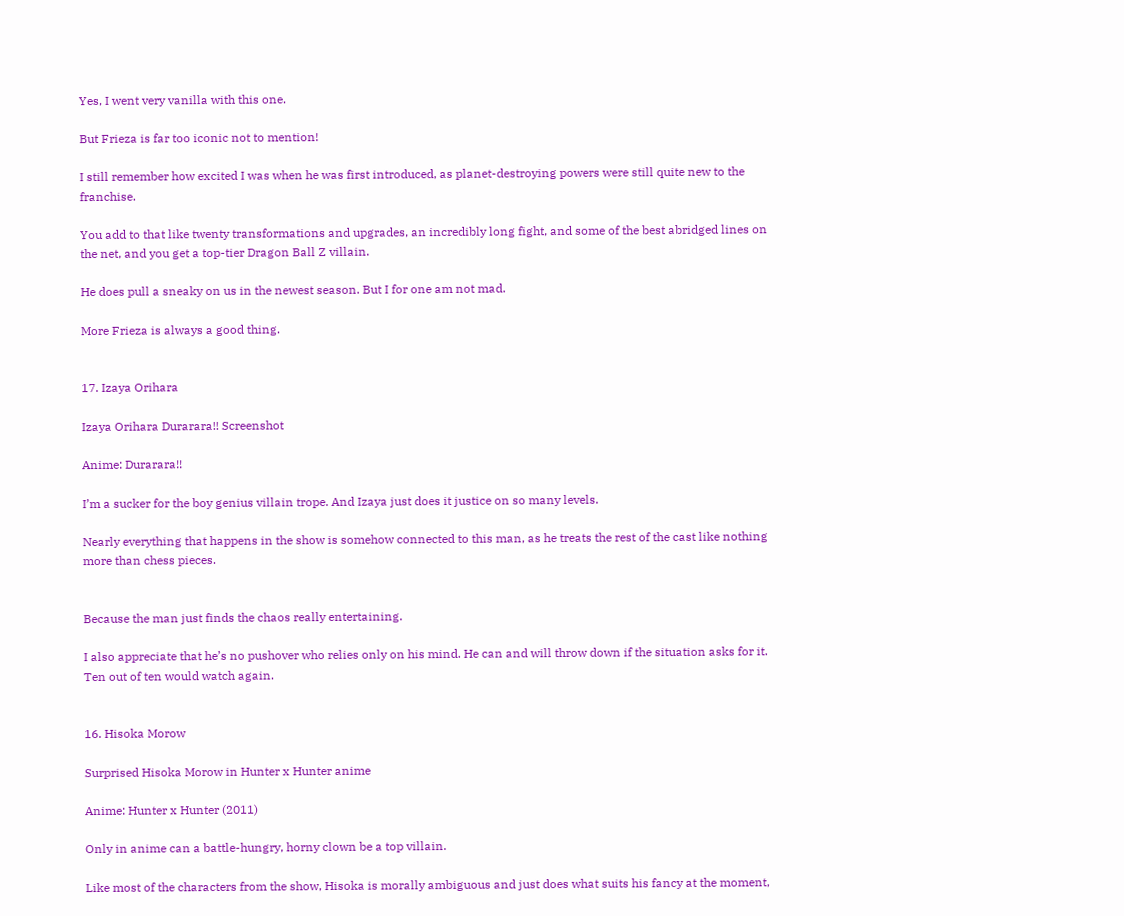Yes, I went very vanilla with this one.

But Frieza is far too iconic not to mention!

I still remember how excited I was when he was first introduced, as planet-destroying powers were still quite new to the franchise.

You add to that like twenty transformations and upgrades, an incredibly long fight, and some of the best abridged lines on the net, and you get a top-tier Dragon Ball Z villain.

He does pull a sneaky on us in the newest season. But I for one am not mad.

More Frieza is always a good thing.


17. Izaya Orihara

Izaya Orihara Durarara!! Screenshot

Anime: Durarara!!

I’m a sucker for the boy genius villain trope. And Izaya just does it justice on so many levels.

Nearly everything that happens in the show is somehow connected to this man, as he treats the rest of the cast like nothing more than chess pieces.


Because the man just finds the chaos really entertaining.

I also appreciate that he’s no pushover who relies only on his mind. He can and will throw down if the situation asks for it. Ten out of ten would watch again.


16. Hisoka Morow

Surprised Hisoka Morow in Hunter x Hunter anime

Anime: Hunter x Hunter (2011)

Only in anime can a battle-hungry, horny clown be a top villain.

Like most of the characters from the show, Hisoka is morally ambiguous and just does what suits his fancy at the moment,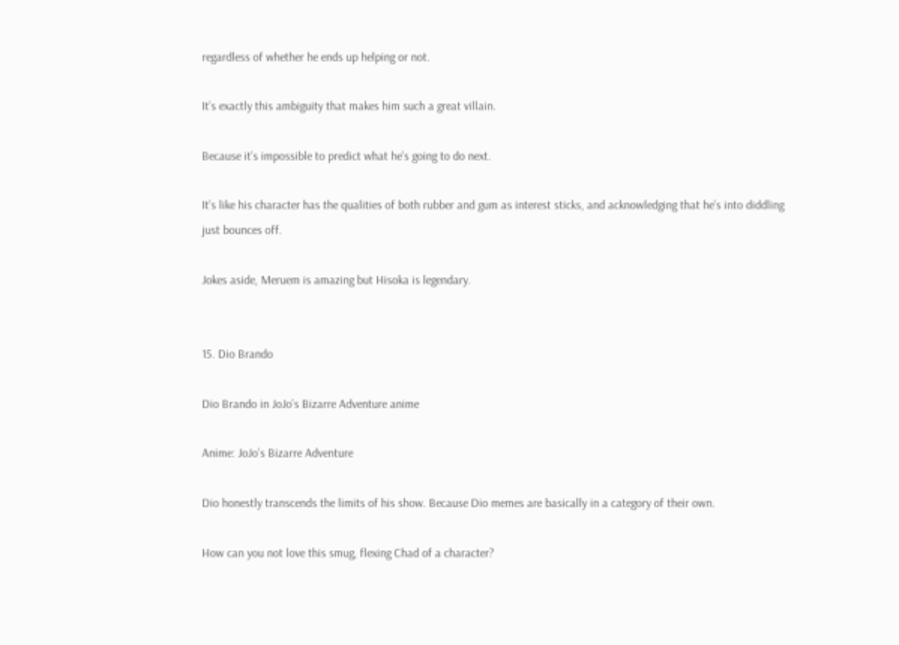regardless of whether he ends up helping or not.

It’s exactly this ambiguity that makes him such a great villain.

Because it’s impossible to predict what he’s going to do next.

It’s like his character has the qualities of both rubber and gum as interest sticks, and acknowledging that he’s into diddling just bounces off.

Jokes aside, Meruem is amazing but Hisoka is legendary.


15. Dio Brando

Dio Brando in JoJo’s Bizarre Adventure anime

Anime: JoJo’s Bizarre Adventure

Dio honestly transcends the limits of his show. Because Dio memes are basically in a category of their own.

How can you not love this smug, flexing Chad of a character?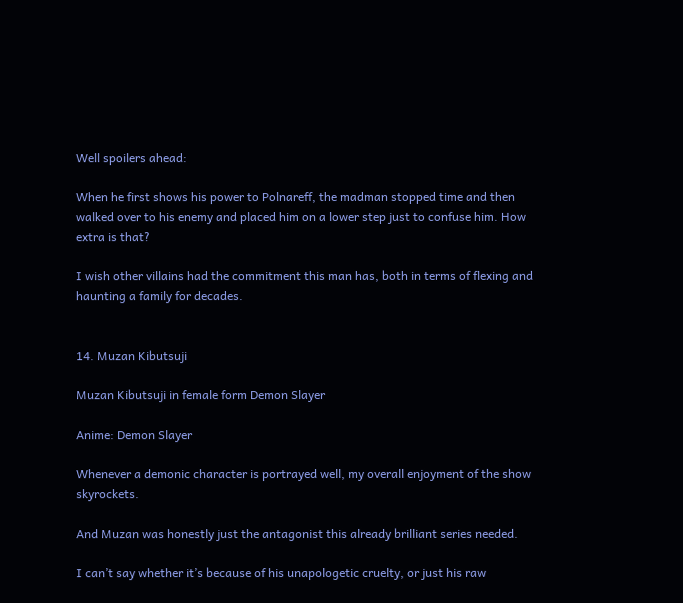Well spoilers ahead:

When he first shows his power to Polnareff, the madman stopped time and then walked over to his enemy and placed him on a lower step just to confuse him. How extra is that?

I wish other villains had the commitment this man has, both in terms of flexing and haunting a family for decades.


14. Muzan Kibutsuji

Muzan Kibutsuji in female form Demon Slayer

Anime: Demon Slayer

Whenever a demonic character is portrayed well, my overall enjoyment of the show skyrockets.

And Muzan was honestly just the antagonist this already brilliant series needed.

I can’t say whether it’s because of his unapologetic cruelty, or just his raw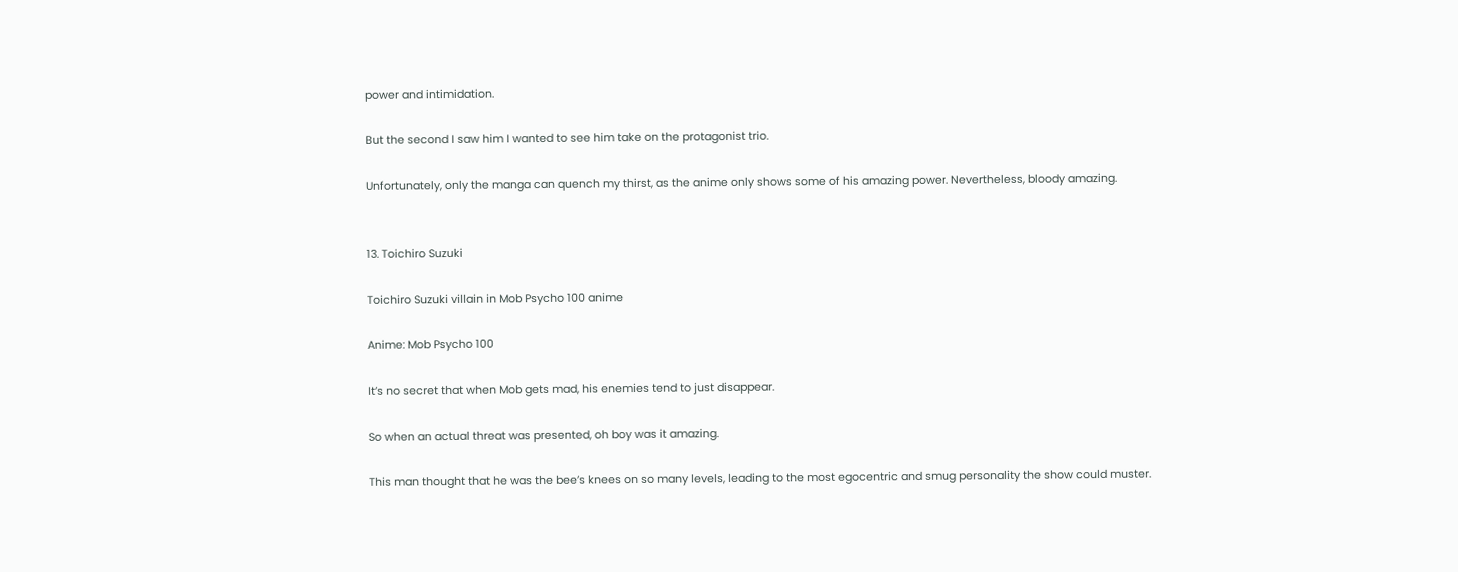power and intimidation.

But the second I saw him I wanted to see him take on the protagonist trio.

Unfortunately, only the manga can quench my thirst, as the anime only shows some of his amazing power. Nevertheless, bloody amazing.


13. Toichiro Suzuki

Toichiro Suzuki villain in Mob Psycho 100 anime

Anime: Mob Psycho 100

It’s no secret that when Mob gets mad, his enemies tend to just disappear.

So when an actual threat was presented, oh boy was it amazing.

This man thought that he was the bee’s knees on so many levels, leading to the most egocentric and smug personality the show could muster.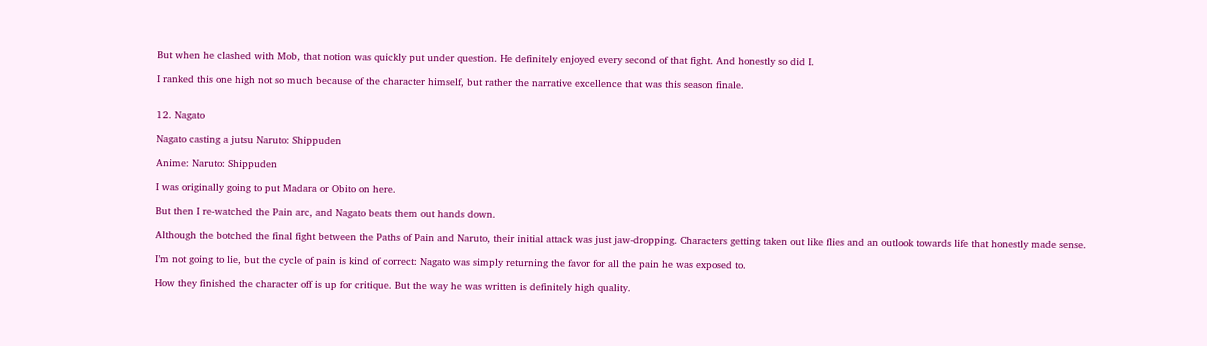But when he clashed with Mob, that notion was quickly put under question. He definitely enjoyed every second of that fight. And honestly so did I.

I ranked this one high not so much because of the character himself, but rather the narrative excellence that was this season finale.


12. Nagato

Nagato casting a jutsu Naruto: Shippuden

Anime: Naruto: Shippuden

I was originally going to put Madara or Obito on here.

But then I re-watched the Pain arc, and Nagato beats them out hands down.

Although the botched the final fight between the Paths of Pain and Naruto, their initial attack was just jaw-dropping. Characters getting taken out like flies and an outlook towards life that honestly made sense.

I’m not going to lie, but the cycle of pain is kind of correct: Nagato was simply returning the favor for all the pain he was exposed to.

How they finished the character off is up for critique. But the way he was written is definitely high quality.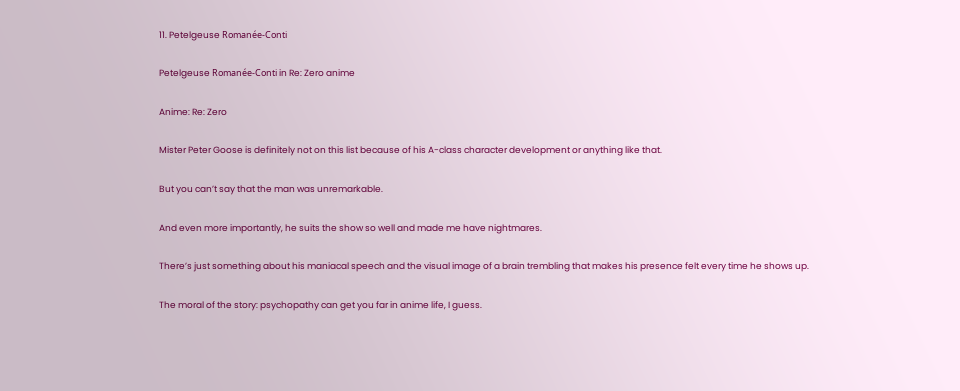11. Petelgeuse Romanée-Conti

Petelgeuse Romanée-Conti in Re: Zero anime

Anime: Re: Zero

Mister Peter Goose is definitely not on this list because of his A-class character development or anything like that.

But you can’t say that the man was unremarkable.

And even more importantly, he suits the show so well and made me have nightmares.

There’s just something about his maniacal speech and the visual image of a brain trembling that makes his presence felt every time he shows up.

The moral of the story: psychopathy can get you far in anime life, I guess.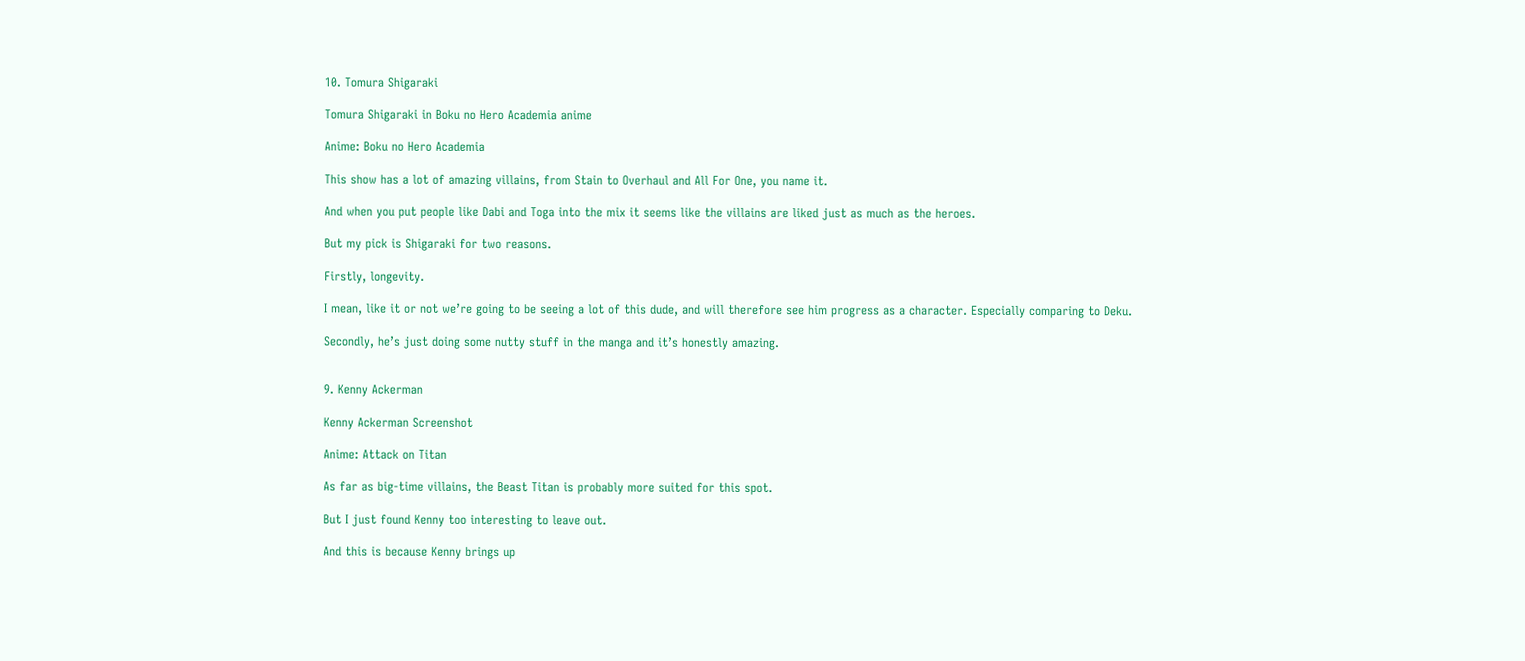10. Tomura Shigaraki

Tomura Shigaraki in Boku no Hero Academia anime

Anime: Boku no Hero Academia

This show has a lot of amazing villains, from Stain to Overhaul and All For One, you name it.

And when you put people like Dabi and Toga into the mix it seems like the villains are liked just as much as the heroes.

But my pick is Shigaraki for two reasons.

Firstly, longevity.

I mean, like it or not we’re going to be seeing a lot of this dude, and will therefore see him progress as a character. Especially comparing to Deku.

Secondly, he’s just doing some nutty stuff in the manga and it’s honestly amazing.


9. Kenny Ackerman

Kenny Ackerman Screenshot

Anime: Attack on Titan

As far as big-time villains, the Beast Titan is probably more suited for this spot.

But I just found Kenny too interesting to leave out.

And this is because Kenny brings up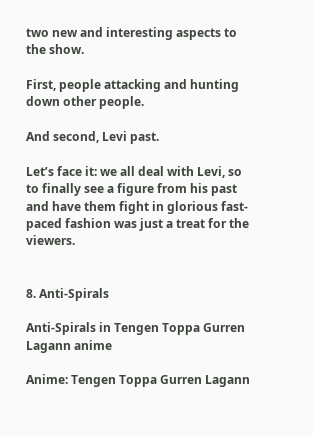two new and interesting aspects to the show.

First, people attacking and hunting down other people.

And second, Levi past.

Let’s face it: we all deal with Levi, so to finally see a figure from his past and have them fight in glorious fast-paced fashion was just a treat for the viewers.


8. Anti-Spirals

Anti-Spirals in Tengen Toppa Gurren Lagann anime

Anime: Tengen Toppa Gurren Lagann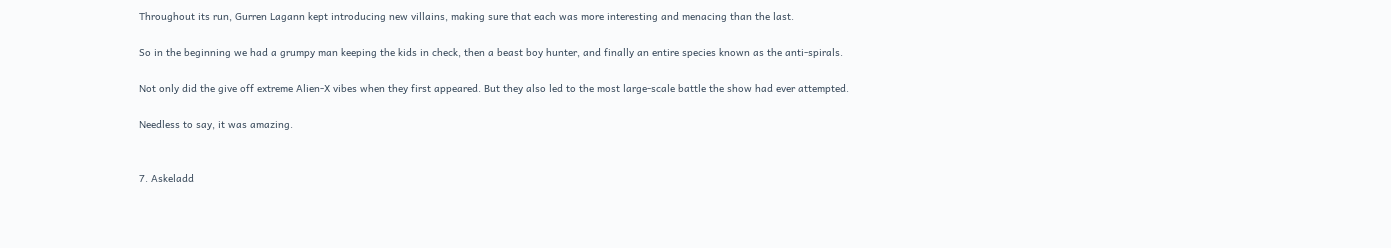Throughout its run, Gurren Lagann kept introducing new villains, making sure that each was more interesting and menacing than the last.

So in the beginning we had a grumpy man keeping the kids in check, then a beast boy hunter, and finally an entire species known as the anti-spirals.

Not only did the give off extreme Alien-X vibes when they first appeared. But they also led to the most large-scale battle the show had ever attempted.

Needless to say, it was amazing.


7. Askeladd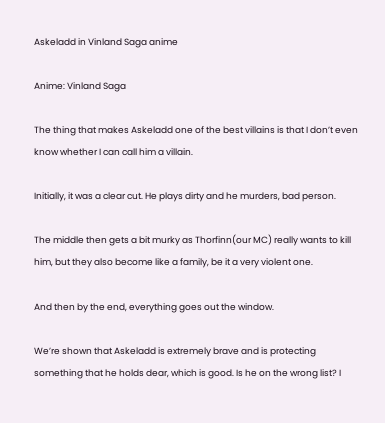Askeladd in Vinland Saga anime

Anime: Vinland Saga

The thing that makes Askeladd one of the best villains is that I don’t even know whether I can call him a villain.

Initially, it was a clear cut. He plays dirty and he murders, bad person.

The middle then gets a bit murky as Thorfinn(our MC) really wants to kill him, but they also become like a family, be it a very violent one.

And then by the end, everything goes out the window.

We’re shown that Askeladd is extremely brave and is protecting something that he holds dear, which is good. Is he on the wrong list? I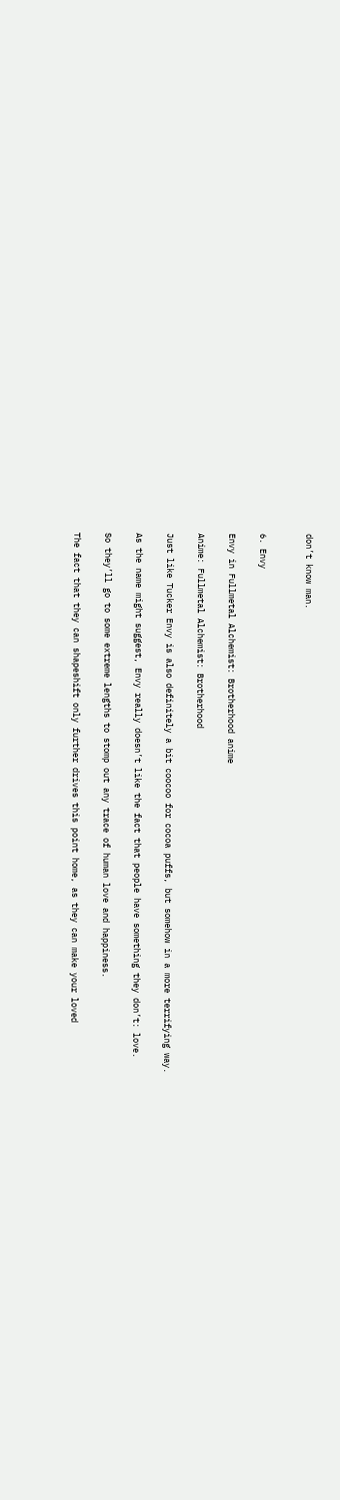don’t know man.


6. Envy

Envy in Fullmetal Alchemist: Brotherhood anime

Anime: Fullmetal Alchemist: Brotherhood

Just like Tucker Envy is also definitely a bit coocoo for cocoa puffs, but somehow in a more terrifying way.

As the name might suggest, Envy really doesn’t like the fact that people have something they don’t: love.

So they’ll go to some extreme lengths to stomp out any trace of human love and happiness.

The fact that they can shapeshift only further drives this point home, as they can make your loved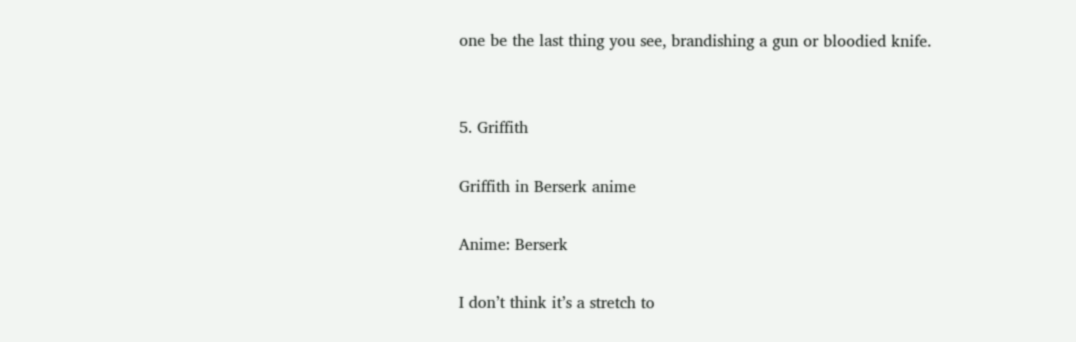one be the last thing you see, brandishing a gun or bloodied knife.


5. Griffith

Griffith in Berserk anime

Anime: Berserk

I don’t think it’s a stretch to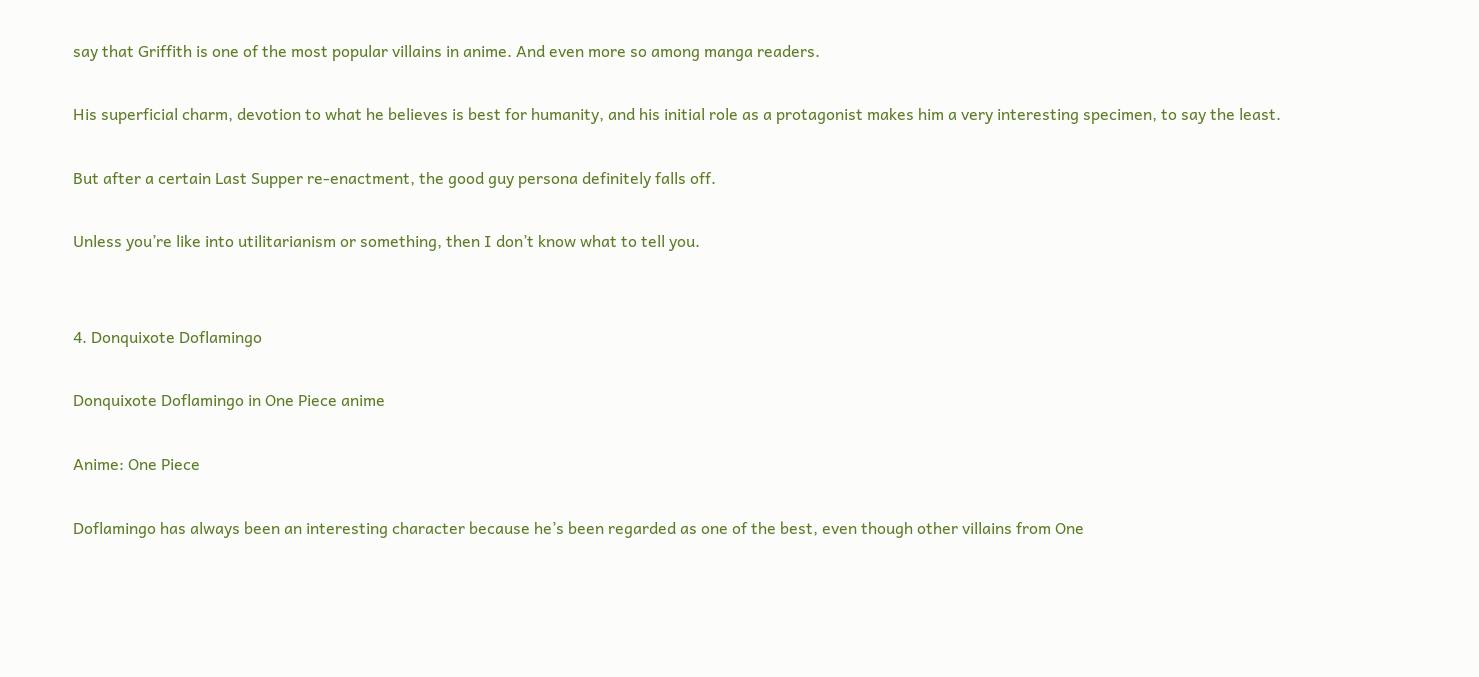say that Griffith is one of the most popular villains in anime. And even more so among manga readers.

His superficial charm, devotion to what he believes is best for humanity, and his initial role as a protagonist makes him a very interesting specimen, to say the least.

But after a certain Last Supper re-enactment, the good guy persona definitely falls off.

Unless you’re like into utilitarianism or something, then I don’t know what to tell you.


4. Donquixote Doflamingo

Donquixote Doflamingo in One Piece anime

Anime: One Piece

Doflamingo has always been an interesting character because he’s been regarded as one of the best, even though other villains from One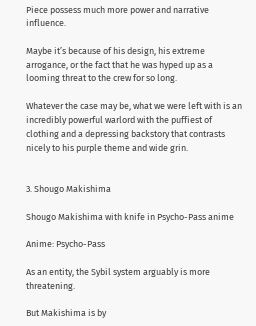Piece possess much more power and narrative influence.

Maybe it’s because of his design, his extreme arrogance, or the fact that he was hyped up as a looming threat to the crew for so long.

Whatever the case may be, what we were left with is an incredibly powerful warlord with the puffiest of clothing and a depressing backstory that contrasts nicely to his purple theme and wide grin.


3. Shougo Makishima

Shougo Makishima with knife in Psycho-Pass anime

Anime: Psycho-Pass

As an entity, the Sybil system arguably is more threatening.

But Makishima is by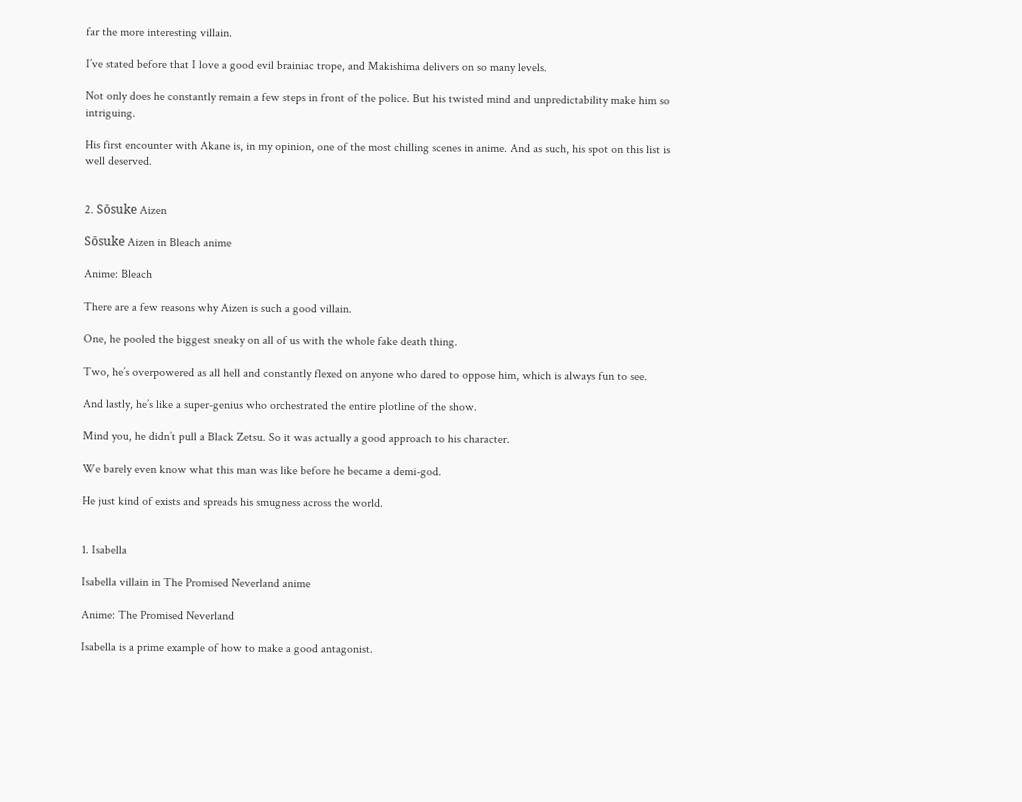far the more interesting villain.

I’ve stated before that I love a good evil brainiac trope, and Makishima delivers on so many levels.

Not only does he constantly remain a few steps in front of the police. But his twisted mind and unpredictability make him so intriguing.

His first encounter with Akane is, in my opinion, one of the most chilling scenes in anime. And as such, his spot on this list is well deserved.


2. Sōsuke Aizen

Sōsuke Aizen in Bleach anime

Anime: Bleach

There are a few reasons why Aizen is such a good villain.

One, he pooled the biggest sneaky on all of us with the whole fake death thing.

Two, he’s overpowered as all hell and constantly flexed on anyone who dared to oppose him, which is always fun to see.

And lastly, he’s like a super-genius who orchestrated the entire plotline of the show.

Mind you, he didn’t pull a Black Zetsu. So it was actually a good approach to his character.

We barely even know what this man was like before he became a demi-god.

He just kind of exists and spreads his smugness across the world.


1. Isabella

Isabella villain in The Promised Neverland anime

Anime: The Promised Neverland

Isabella is a prime example of how to make a good antagonist.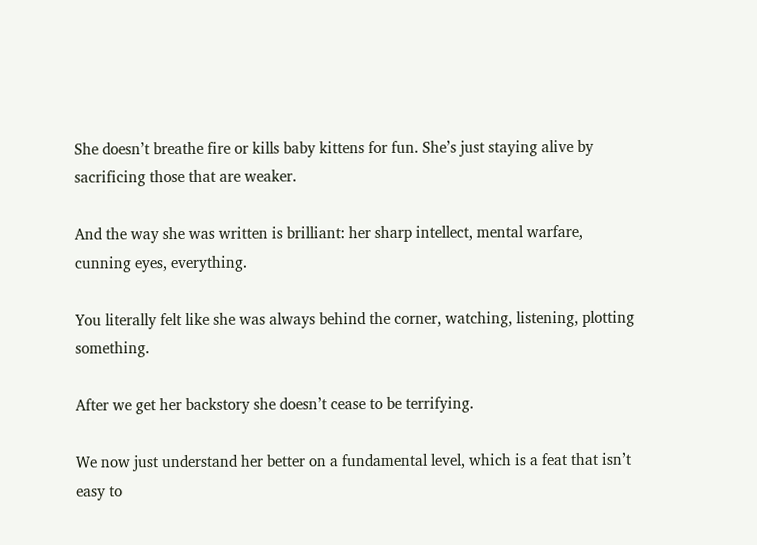She doesn’t breathe fire or kills baby kittens for fun. She’s just staying alive by sacrificing those that are weaker.

And the way she was written is brilliant: her sharp intellect, mental warfare, cunning eyes, everything.

You literally felt like she was always behind the corner, watching, listening, plotting something.

After we get her backstory she doesn’t cease to be terrifying.

We now just understand her better on a fundamental level, which is a feat that isn’t easy to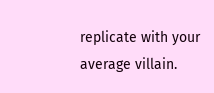replicate with your average villain.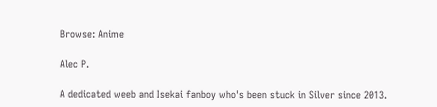Browse: Anime

Alec P.

A dedicated weeb and Isekai fanboy who's been stuck in Silver since 2013.